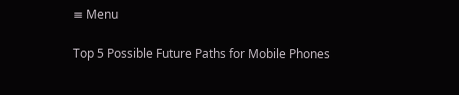≡ Menu

Top 5 Possible Future Paths for Mobile Phones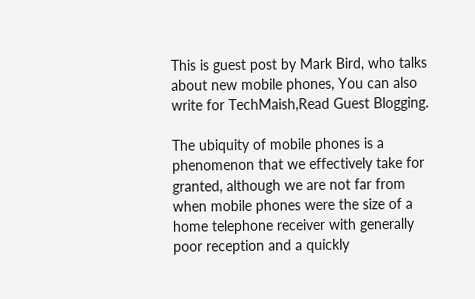This is guest post by Mark Bird, who talks about new mobile phones, You can also write for TechMaish,Read Guest Blogging.

The ubiquity of mobile phones is a phenomenon that we effectively take for granted, although we are not far from when mobile phones were the size of a home telephone receiver with generally poor reception and a quickly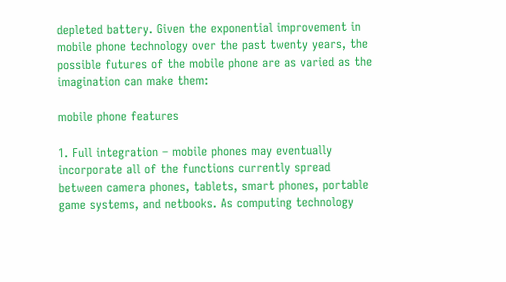depleted battery. Given the exponential improvement in mobile phone technology over the past twenty years, the possible futures of the mobile phone are as varied as the imagination can make them:

mobile phone features

1. Full integration – mobile phones may eventually incorporate all of the functions currently spread between camera phones, tablets, smart phones, portable game systems, and netbooks. As computing technology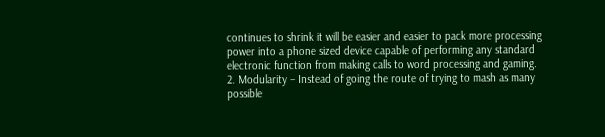continues to shrink it will be easier and easier to pack more processing power into a phone sized device capable of performing any standard electronic function from making calls to word processing and gaming.
2. Modularity – Instead of going the route of trying to mash as many possible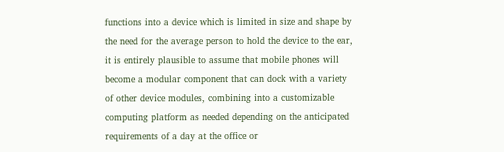functions into a device which is limited in size and shape by the need for the average person to hold the device to the ear, it is entirely plausible to assume that mobile phones will become a modular component that can dock with a variety of other device modules, combining into a customizable computing platform as needed depending on the anticipated requirements of a day at the office or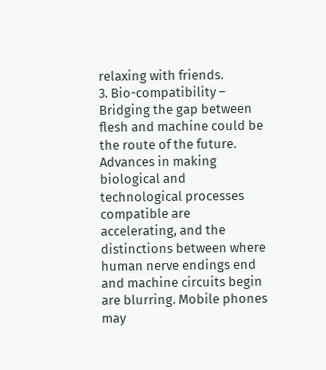relaxing with friends.
3. Bio-compatibility – Bridging the gap between flesh and machine could be the route of the future. Advances in making biological and technological processes compatible are accelerating, and the distinctions between where human nerve endings end and machine circuits begin are blurring. Mobile phones may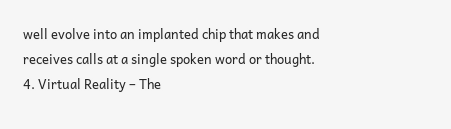well evolve into an implanted chip that makes and receives calls at a single spoken word or thought.
4. Virtual Reality – The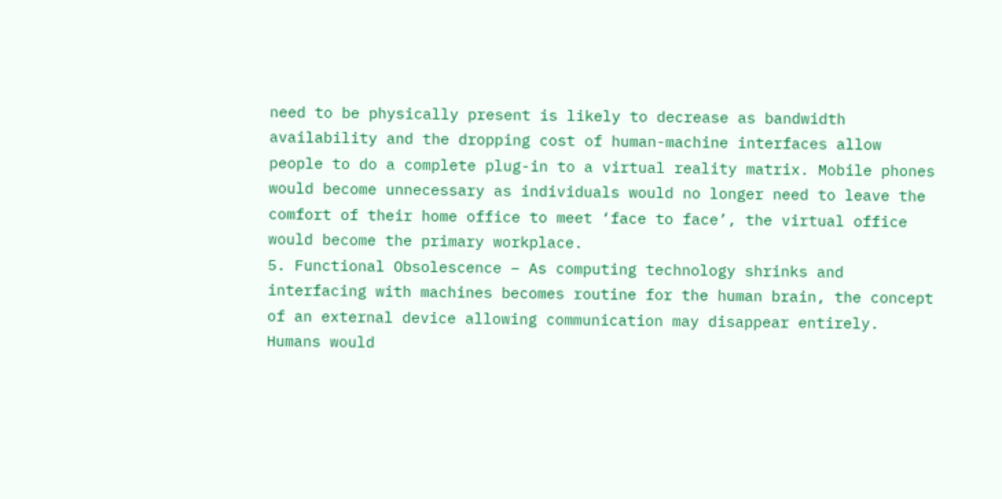need to be physically present is likely to decrease as bandwidth availability and the dropping cost of human-machine interfaces allow people to do a complete plug-in to a virtual reality matrix. Mobile phones would become unnecessary as individuals would no longer need to leave the comfort of their home office to meet ‘face to face’, the virtual office would become the primary workplace.
5. Functional Obsolescence – As computing technology shrinks and interfacing with machines becomes routine for the human brain, the concept of an external device allowing communication may disappear entirely. Humans would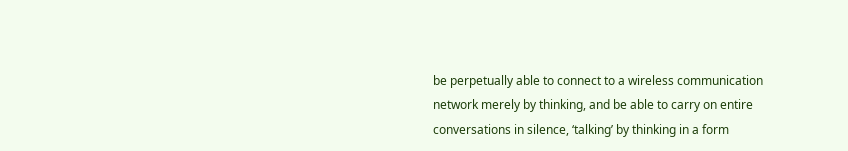be perpetually able to connect to a wireless communication network merely by thinking, and be able to carry on entire conversations in silence, ‘talking’ by thinking in a form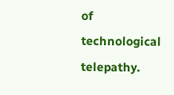of technological telepathy.